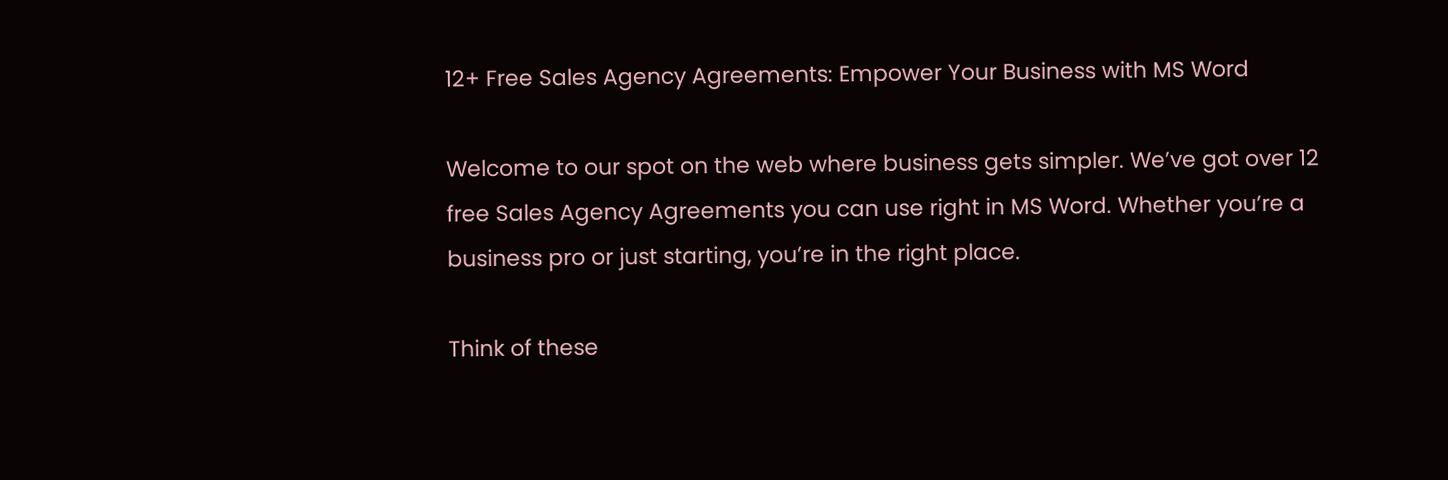12+ Free Sales Agency Agreements: Empower Your Business with MS Word

Welcome to our spot on the web where business gets simpler. We’ve got over 12 free Sales Agency Agreements you can use right in MS Word. Whether you’re a business pro or just starting, you’re in the right place.

Think of these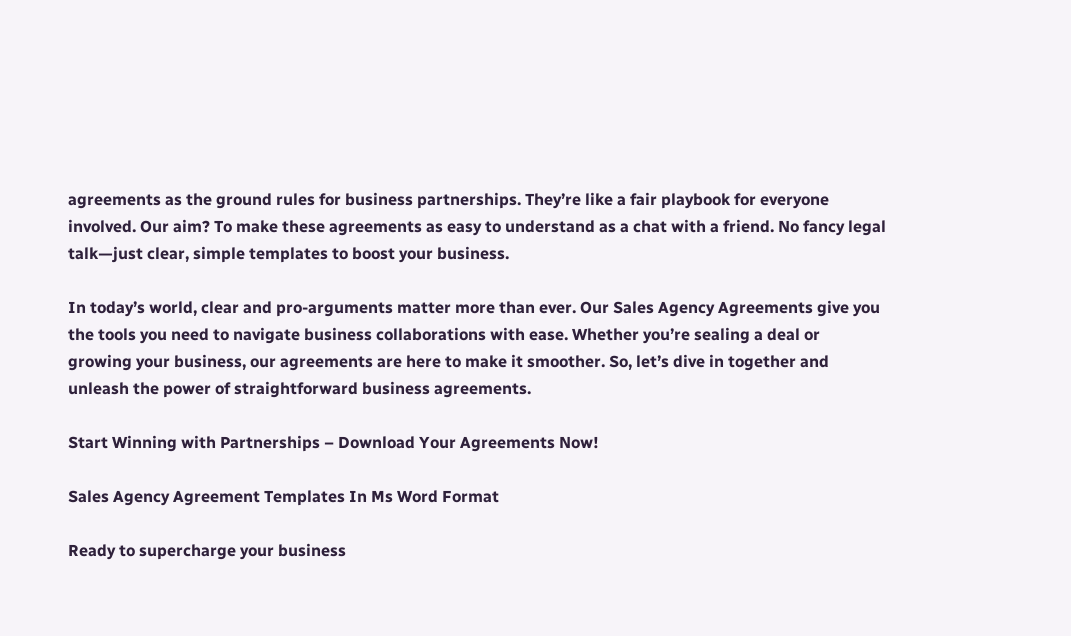agreements as the ground rules for business partnerships. They’re like a fair playbook for everyone involved. Our aim? To make these agreements as easy to understand as a chat with a friend. No fancy legal talk—just clear, simple templates to boost your business.

In today’s world, clear and pro-arguments matter more than ever. Our Sales Agency Agreements give you the tools you need to navigate business collaborations with ease. Whether you’re sealing a deal or growing your business, our agreements are here to make it smoother. So, let’s dive in together and unleash the power of straightforward business agreements.

Start Winning with Partnerships – Download Your Agreements Now!

Sales Agency Agreement Templates In Ms Word Format

Ready to supercharge your business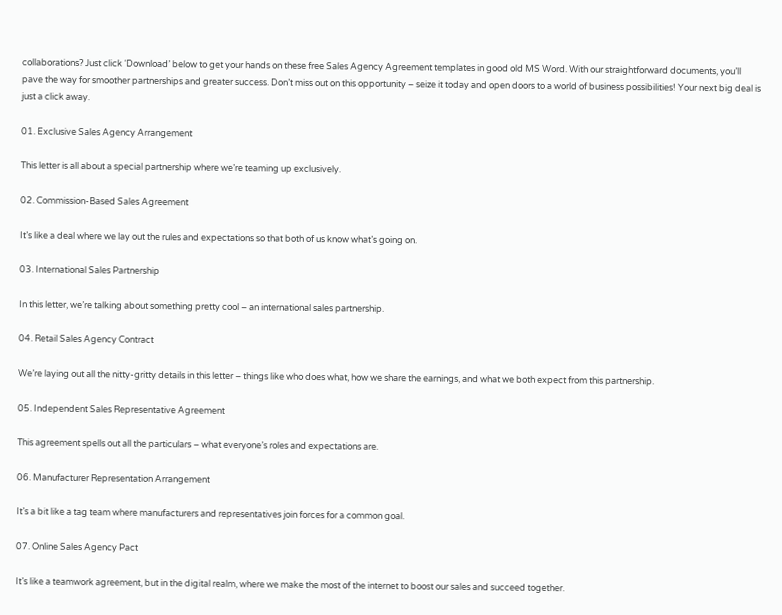collaborations? Just click ‘Download’ below to get your hands on these free Sales Agency Agreement templates in good old MS Word. With our straightforward documents, you’ll pave the way for smoother partnerships and greater success. Don’t miss out on this opportunity – seize it today and open doors to a world of business possibilities! Your next big deal is just a click away.

01. Exclusive Sales Agency Arrangement

This letter is all about a special partnership where we’re teaming up exclusively.

02. Commission-Based Sales Agreement

It’s like a deal where we lay out the rules and expectations so that both of us know what’s going on.

03. International Sales Partnership

In this letter, we’re talking about something pretty cool – an international sales partnership.

04. Retail Sales Agency Contract

We’re laying out all the nitty-gritty details in this letter – things like who does what, how we share the earnings, and what we both expect from this partnership.

05. Independent Sales Representative Agreement

This agreement spells out all the particulars – what everyone’s roles and expectations are.

06. Manufacturer Representation Arrangement

It’s a bit like a tag team where manufacturers and representatives join forces for a common goal.

07. Online Sales Agency Pact

It’s like a teamwork agreement, but in the digital realm, where we make the most of the internet to boost our sales and succeed together.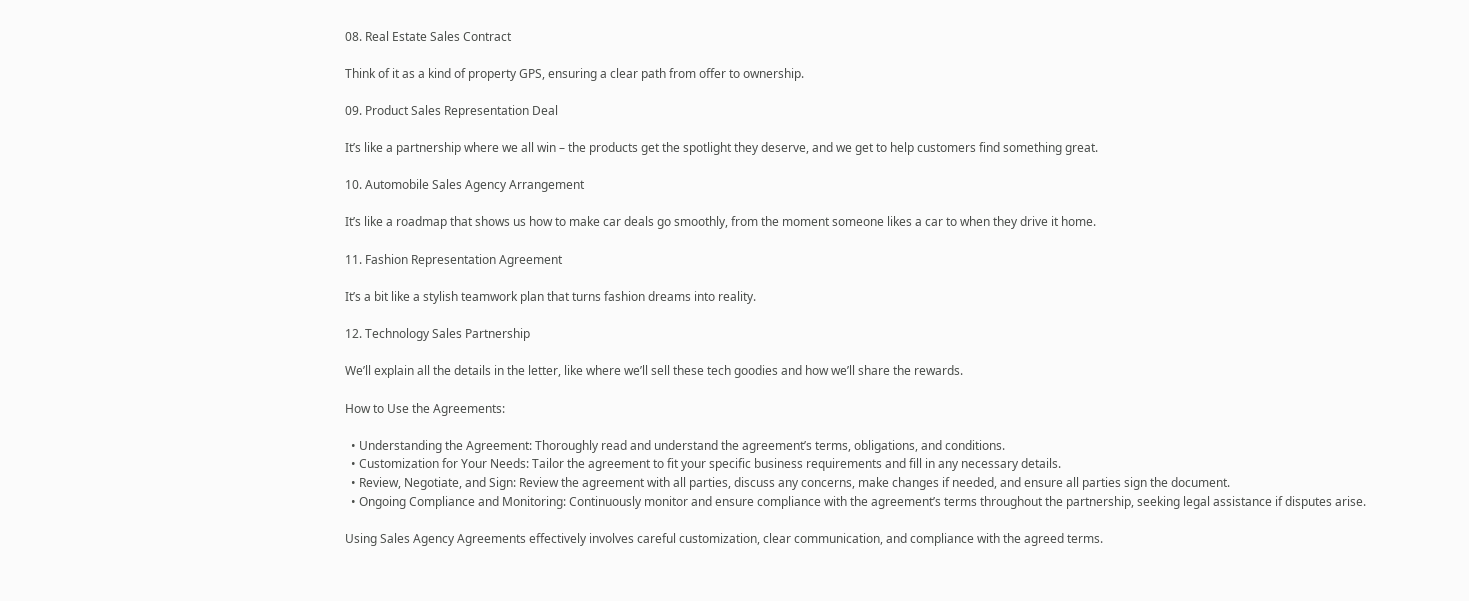08. Real Estate Sales Contract

Think of it as a kind of property GPS, ensuring a clear path from offer to ownership.

09. Product Sales Representation Deal

It’s like a partnership where we all win – the products get the spotlight they deserve, and we get to help customers find something great.

10. Automobile Sales Agency Arrangement

It’s like a roadmap that shows us how to make car deals go smoothly, from the moment someone likes a car to when they drive it home.

11. Fashion Representation Agreement

It’s a bit like a stylish teamwork plan that turns fashion dreams into reality.

12. Technology Sales Partnership

We’ll explain all the details in the letter, like where we’ll sell these tech goodies and how we’ll share the rewards.

How to Use the Agreements:

  • Understanding the Agreement: Thoroughly read and understand the agreement’s terms, obligations, and conditions.
  • Customization for Your Needs: Tailor the agreement to fit your specific business requirements and fill in any necessary details.
  • Review, Negotiate, and Sign: Review the agreement with all parties, discuss any concerns, make changes if needed, and ensure all parties sign the document.
  • Ongoing Compliance and Monitoring: Continuously monitor and ensure compliance with the agreement’s terms throughout the partnership, seeking legal assistance if disputes arise.

Using Sales Agency Agreements effectively involves careful customization, clear communication, and compliance with the agreed terms.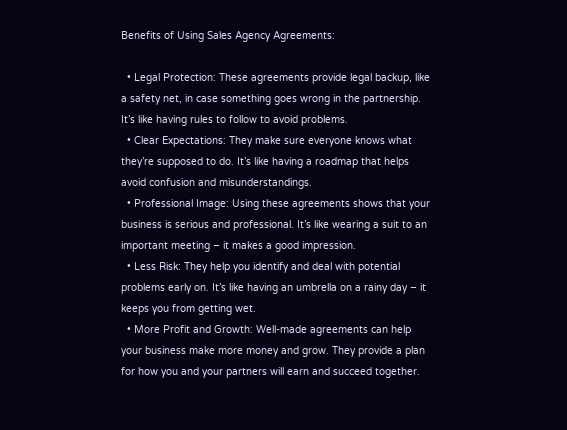Benefits of Using Sales Agency Agreements:

  • Legal Protection: These agreements provide legal backup, like a safety net, in case something goes wrong in the partnership. It’s like having rules to follow to avoid problems.
  • Clear Expectations: They make sure everyone knows what they’re supposed to do. It’s like having a roadmap that helps avoid confusion and misunderstandings.
  • Professional Image: Using these agreements shows that your business is serious and professional. It’s like wearing a suit to an important meeting – it makes a good impression.
  • Less Risk: They help you identify and deal with potential problems early on. It’s like having an umbrella on a rainy day – it keeps you from getting wet.
  • More Profit and Growth: Well-made agreements can help your business make more money and grow. They provide a plan for how you and your partners will earn and succeed together.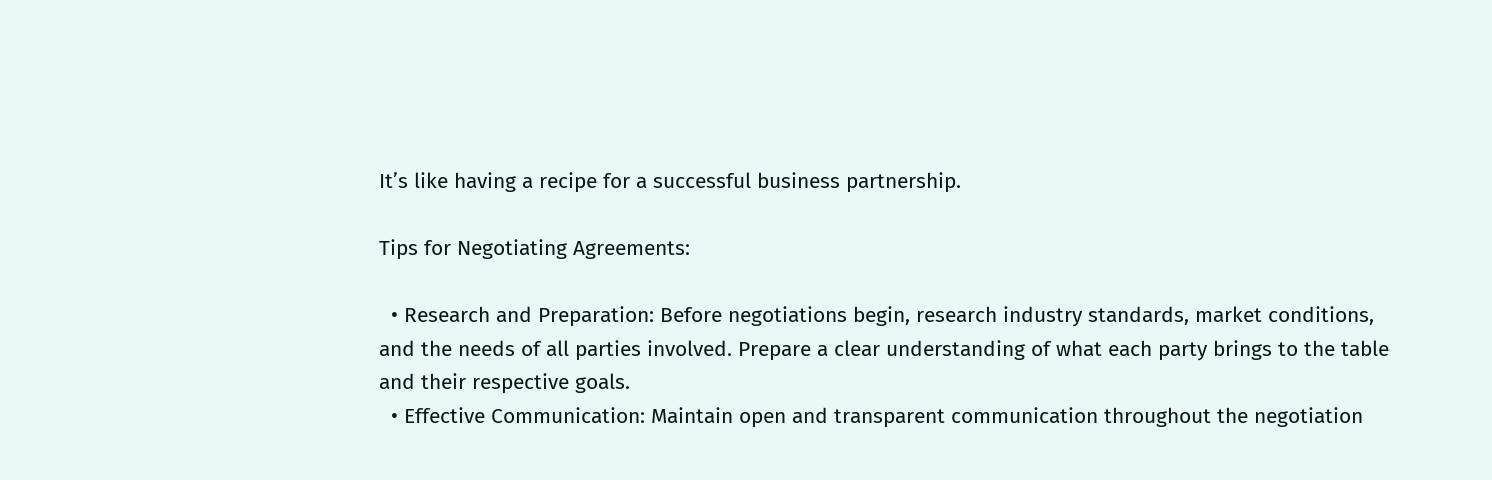It’s like having a recipe for a successful business partnership.

Tips for Negotiating Agreements:

  • Research and Preparation: Before negotiations begin, research industry standards, market conditions, and the needs of all parties involved. Prepare a clear understanding of what each party brings to the table and their respective goals.
  • Effective Communication: Maintain open and transparent communication throughout the negotiation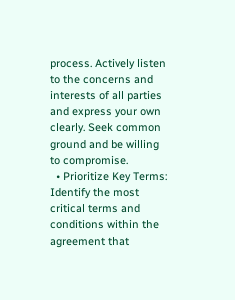process. Actively listen to the concerns and interests of all parties and express your own clearly. Seek common ground and be willing to compromise.
  • Prioritize Key Terms: Identify the most critical terms and conditions within the agreement that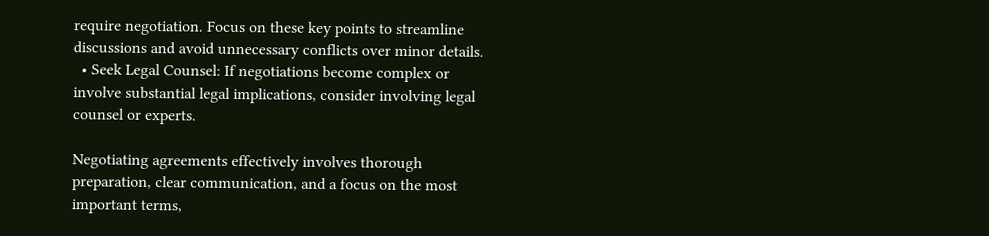require negotiation. Focus on these key points to streamline discussions and avoid unnecessary conflicts over minor details.
  • Seek Legal Counsel: If negotiations become complex or involve substantial legal implications, consider involving legal counsel or experts.

Negotiating agreements effectively involves thorough preparation, clear communication, and a focus on the most important terms,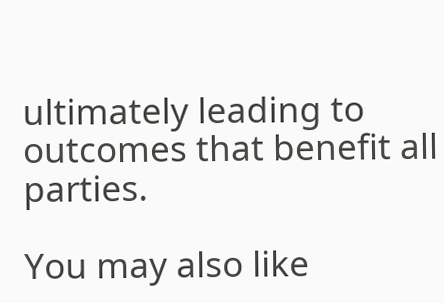ultimately leading to outcomes that benefit all parties.

You may also like